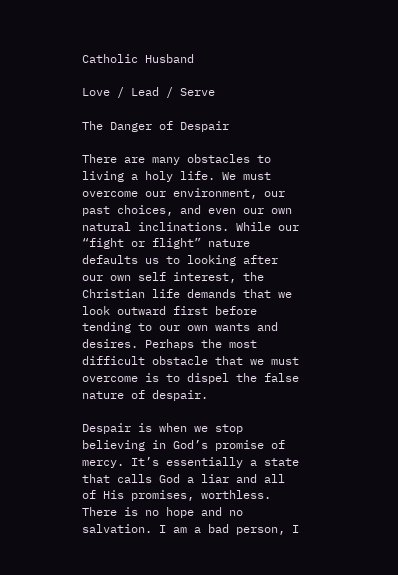Catholic Husband

Love / Lead / Serve

The Danger of Despair

There are many obstacles to living a holy life. We must overcome our environment, our past choices, and even our own natural inclinations. While our “fight or flight” nature defaults us to looking after our own self interest, the Christian life demands that we look outward first before tending to our own wants and desires. Perhaps the most difficult obstacle that we must overcome is to dispel the false nature of despair.

Despair is when we stop believing in God’s promise of mercy. It’s essentially a state that calls God a liar and all of His promises, worthless. There is no hope and no salvation. I am a bad person, I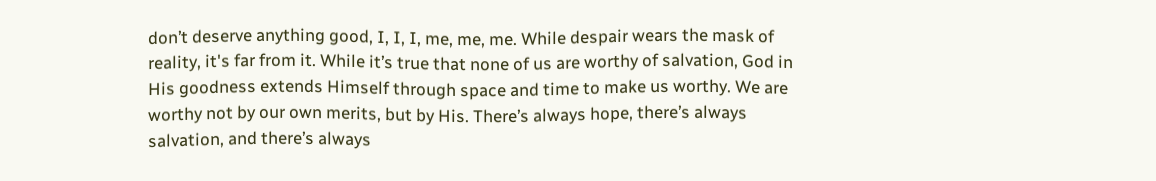don’t deserve anything good, I, I, I, me, me, me. While despair wears the mask of reality, it's far from it. While it’s true that none of us are worthy of salvation, God in His goodness extends Himself through space and time to make us worthy. We are worthy not by our own merits, but by His. There’s always hope, there’s always salvation, and there’s always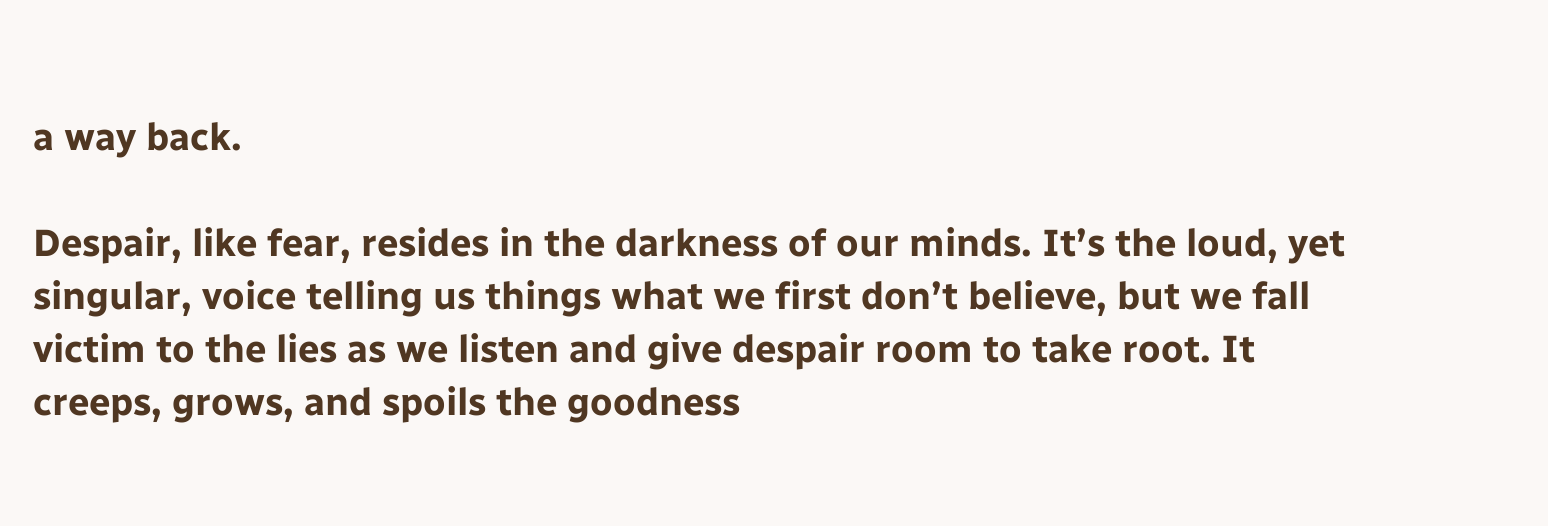a way back.

Despair, like fear, resides in the darkness of our minds. It’s the loud, yet singular, voice telling us things what we first don’t believe, but we fall victim to the lies as we listen and give despair room to take root. It creeps, grows, and spoils the goodness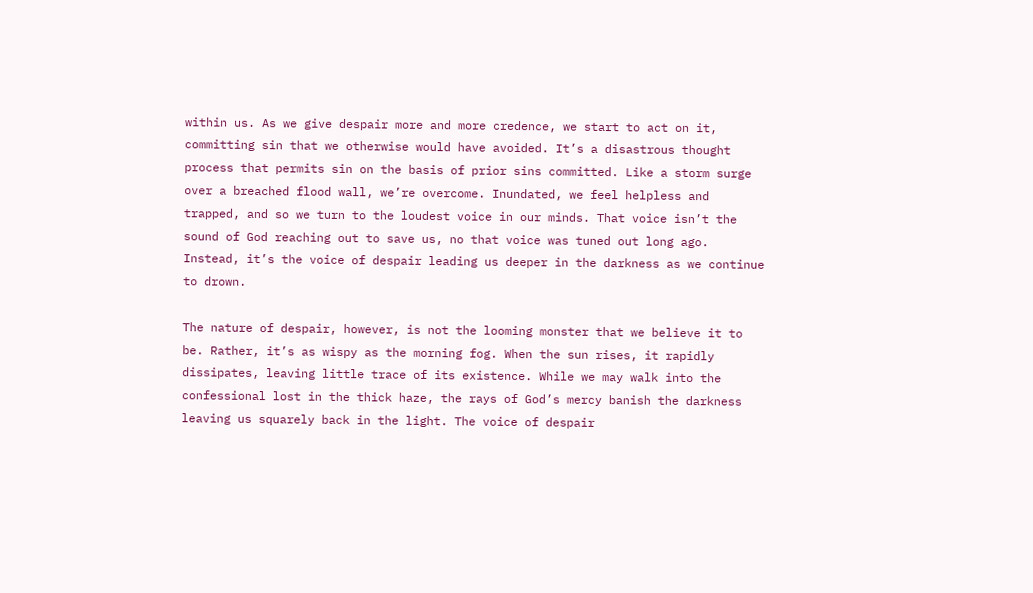within us. As we give despair more and more credence, we start to act on it, committing sin that we otherwise would have avoided. It’s a disastrous thought process that permits sin on the basis of prior sins committed. Like a storm surge over a breached flood wall, we’re overcome. Inundated, we feel helpless and trapped, and so we turn to the loudest voice in our minds. That voice isn’t the sound of God reaching out to save us, no that voice was tuned out long ago. Instead, it’s the voice of despair leading us deeper in the darkness as we continue to drown.

The nature of despair, however, is not the looming monster that we believe it to be. Rather, it’s as wispy as the morning fog. When the sun rises, it rapidly dissipates, leaving little trace of its existence. While we may walk into the confessional lost in the thick haze, the rays of God’s mercy banish the darkness leaving us squarely back in the light. The voice of despair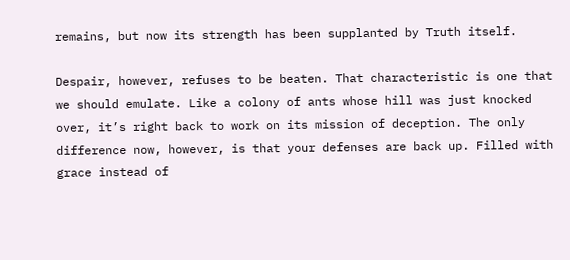remains, but now its strength has been supplanted by Truth itself.

Despair, however, refuses to be beaten. That characteristic is one that we should emulate. Like a colony of ants whose hill was just knocked over, it’s right back to work on its mission of deception. The only difference now, however, is that your defenses are back up. Filled with grace instead of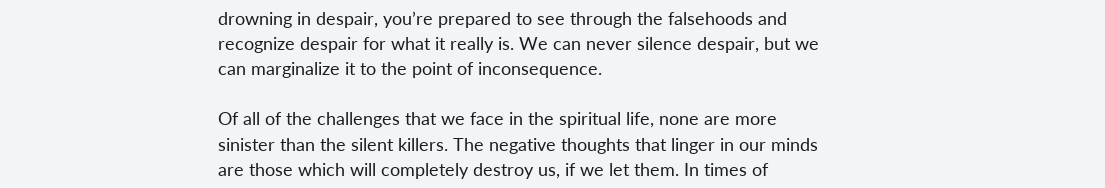drowning in despair, you’re prepared to see through the falsehoods and recognize despair for what it really is. We can never silence despair, but we can marginalize it to the point of inconsequence.

Of all of the challenges that we face in the spiritual life, none are more sinister than the silent killers. The negative thoughts that linger in our minds are those which will completely destroy us, if we let them. In times of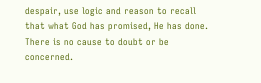despair, use logic and reason to recall that what God has promised, He has done. There is no cause to doubt or be concerned.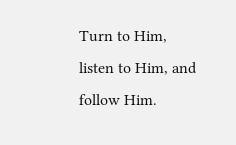Turn to Him, listen to Him, and follow Him.